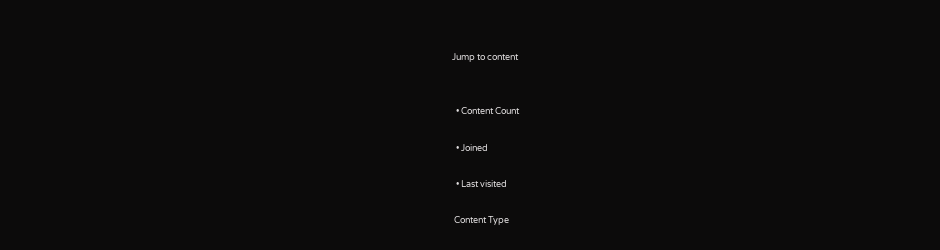Jump to content


  • Content Count

  • Joined

  • Last visited

 Content Type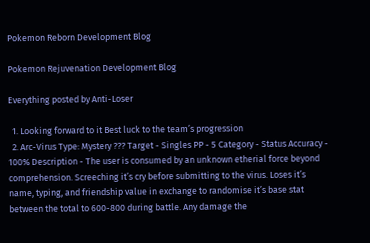Pokemon Reborn Development Blog

Pokemon Rejuvenation Development Blog

Everything posted by Anti-Loser

  1. Looking forward to it Best luck to the team’s progression
  2. Arc-Virus Type: Mystery ??? Target - Singles PP - 5 Category - Status Accuracy - 100% Description - The user is consumed by an unknown etherial force beyond comprehension. Screeching it’s cry before submitting to the virus. Loses it’s name, typing, and friendship value in exchange to randomise it’s base stat between the total to 600-800 during battle. Any damage the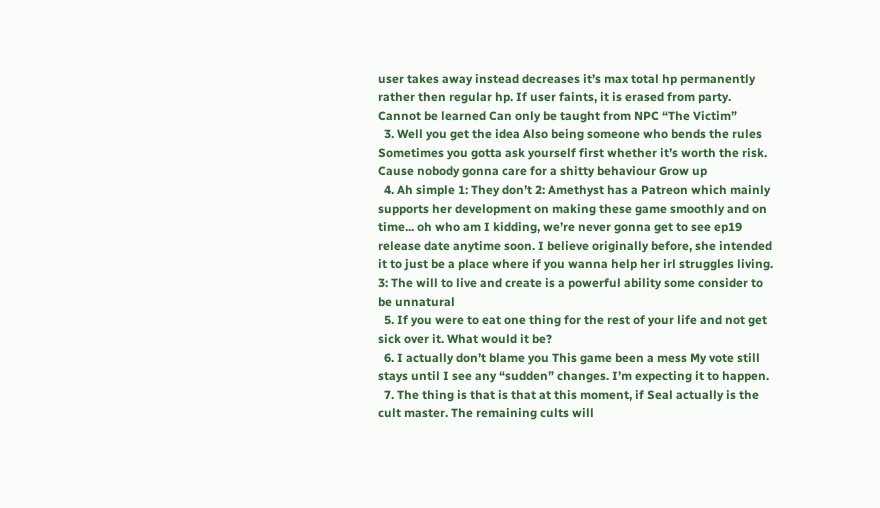user takes away instead decreases it’s max total hp permanently rather then regular hp. If user faints, it is erased from party. Cannot be learned Can only be taught from NPC “The Victim”
  3. Well you get the idea Also being someone who bends the rules Sometimes you gotta ask yourself first whether it’s worth the risk. Cause nobody gonna care for a shitty behaviour Grow up
  4. Ah simple 1: They don’t 2: Amethyst has a Patreon which mainly supports her development on making these game smoothly and on time... oh who am I kidding, we’re never gonna get to see ep19 release date anytime soon. I believe originally before, she intended it to just be a place where if you wanna help her irl struggles living. 3: The will to live and create is a powerful ability some consider to be unnatural
  5. If you were to eat one thing for the rest of your life and not get sick over it. What would it be?
  6. I actually don’t blame you This game been a mess My vote still stays until I see any “sudden” changes. I’m expecting it to happen.
  7. The thing is that is that at this moment, if Seal actually is the cult master. The remaining cults will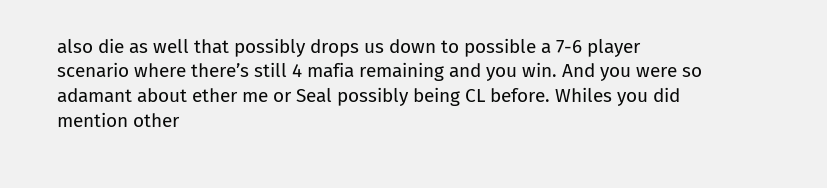also die as well that possibly drops us down to possible a 7-6 player scenario where there’s still 4 mafia remaining and you win. And you were so adamant about ether me or Seal possibly being CL before. Whiles you did mention other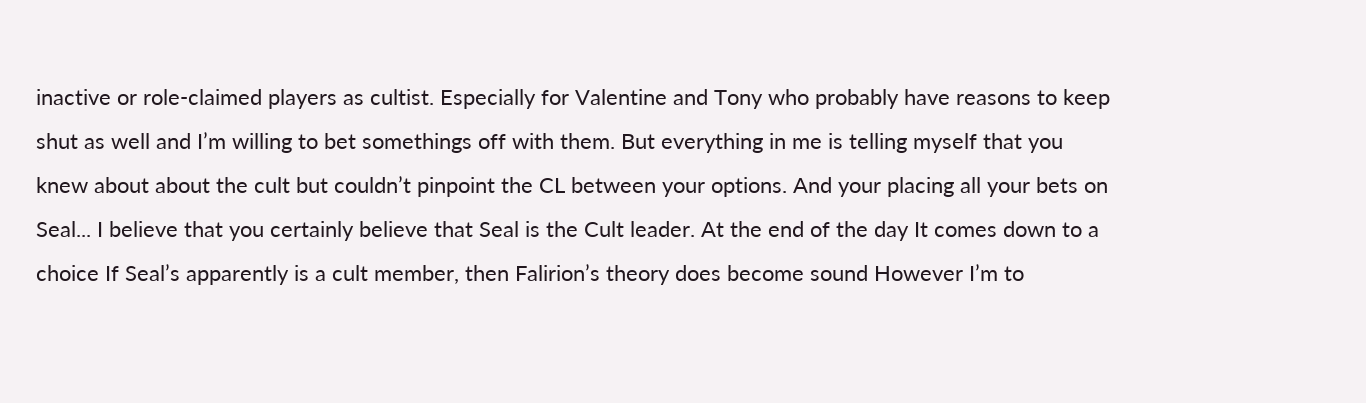inactive or role-claimed players as cultist. Especially for Valentine and Tony who probably have reasons to keep shut as well and I’m willing to bet somethings off with them. But everything in me is telling myself that you knew about about the cult but couldn’t pinpoint the CL between your options. And your placing all your bets on Seal... I believe that you certainly believe that Seal is the Cult leader. At the end of the day It comes down to a choice If Seal’s apparently is a cult member, then Falirion’s theory does become sound However I’m to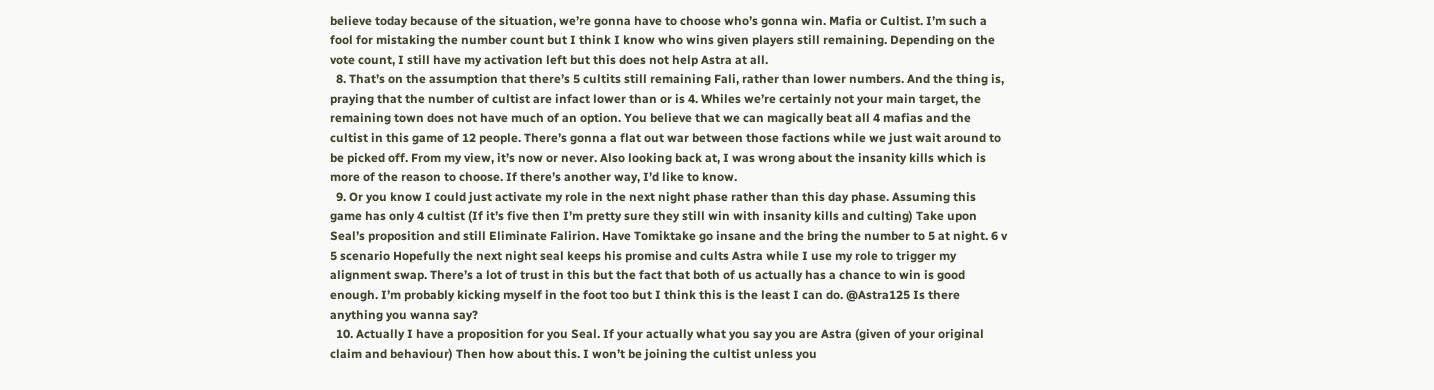believe today because of the situation, we’re gonna have to choose who’s gonna win. Mafia or Cultist. I’m such a fool for mistaking the number count but I think I know who wins given players still remaining. Depending on the vote count, I still have my activation left but this does not help Astra at all.
  8. That’s on the assumption that there’s 5 cultits still remaining Fali, rather than lower numbers. And the thing is, praying that the number of cultist are infact lower than or is 4. Whiles we’re certainly not your main target, the remaining town does not have much of an option. You believe that we can magically beat all 4 mafias and the cultist in this game of 12 people. There’s gonna a flat out war between those factions while we just wait around to be picked off. From my view, it’s now or never. Also looking back at, I was wrong about the insanity kills which is more of the reason to choose. If there’s another way, I’d like to know.
  9. Or you know I could just activate my role in the next night phase rather than this day phase. Assuming this game has only 4 cultist (If it’s five then I’m pretty sure they still win with insanity kills and culting) Take upon Seal’s proposition and still Eliminate Falirion. Have Tomiktake go insane and the bring the number to 5 at night. 6 v 5 scenario Hopefully the next night seal keeps his promise and cults Astra while I use my role to trigger my alignment swap. There’s a lot of trust in this but the fact that both of us actually has a chance to win is good enough. I’m probably kicking myself in the foot too but I think this is the least I can do. @Astra125 Is there anything you wanna say?
  10. Actually I have a proposition for you Seal. If your actually what you say you are Astra (given of your original claim and behaviour) Then how about this. I won’t be joining the cultist unless you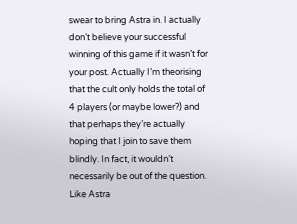swear to bring Astra in. I actually don’t believe your successful winning of this game if it wasn’t for your post. Actually I’m theorising that the cult only holds the total of 4 players (or maybe lower?) and that perhaps they’re actually hoping that I join to save them blindly. In fact, it wouldn’t necessarily be out of the question. Like Astra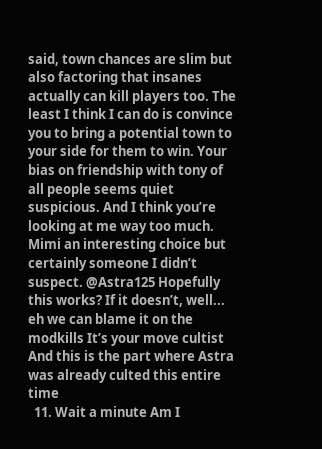said, town chances are slim but also factoring that insanes actually can kill players too. The least I think I can do is convince you to bring a potential town to your side for them to win. Your bias on friendship with tony of all people seems quiet suspicious. And I think you’re looking at me way too much. Mimi an interesting choice but certainly someone I didn’t suspect. @Astra125 Hopefully this works? If it doesn’t, well... eh we can blame it on the modkills It’s your move cultist And this is the part where Astra was already culted this entire time
  11. Wait a minute Am I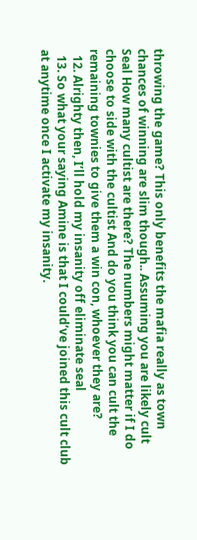throwing the game? This only benefits the mafia really as town chances of winning are slim though.. Assuming you are likely cult Seal How many cultist are there? The numbers might matter if I do choose to side with the cultist And do you think you can cult the remaining townies to give them a win con, whoever they are?
  12. Alrighty then, I’ll hold my insanity off eliminate seal
  13. So what your saying Amine is that I could’ve joined this cult club at anytime once I activate my insanity.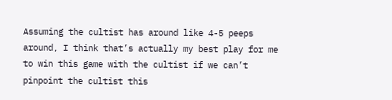Assuming the cultist has around like 4-5 peeps around, I think that’s actually my best play for me to win this game with the cultist if we can’t pinpoint the cultist this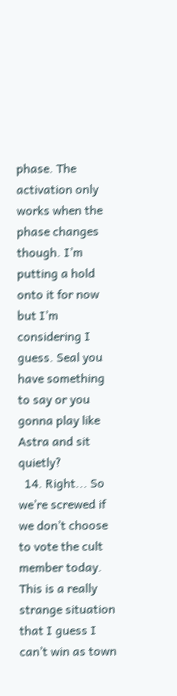phase. The activation only works when the phase changes though. I’m putting a hold onto it for now but I’m considering I guess. Seal you have something to say or you gonna play like Astra and sit quietly?
  14. Right... So we’re screwed if we don’t choose to vote the cult member today. This is a really strange situation that I guess I can’t win as town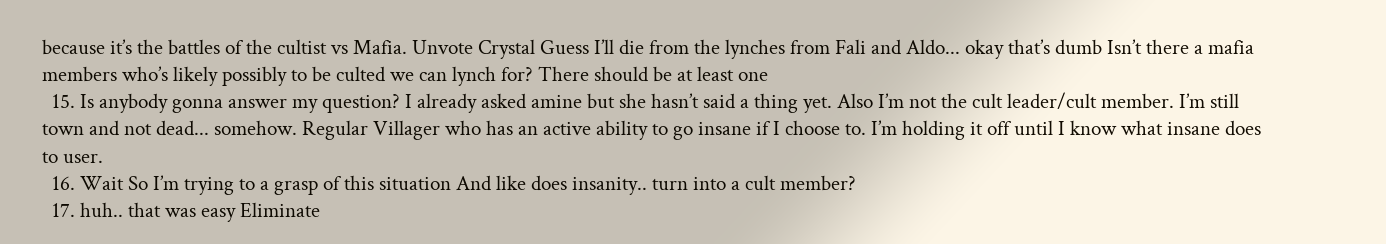because it’s the battles of the cultist vs Mafia. Unvote Crystal Guess I’ll die from the lynches from Fali and Aldo... okay that’s dumb Isn’t there a mafia members who’s likely possibly to be culted we can lynch for? There should be at least one
  15. Is anybody gonna answer my question? I already asked amine but she hasn’t said a thing yet. Also I’m not the cult leader/cult member. I’m still town and not dead... somehow. Regular Villager who has an active ability to go insane if I choose to. I’m holding it off until I know what insane does to user.
  16. Wait So I’m trying to a grasp of this situation And like does insanity.. turn into a cult member?
  17. huh.. that was easy Eliminate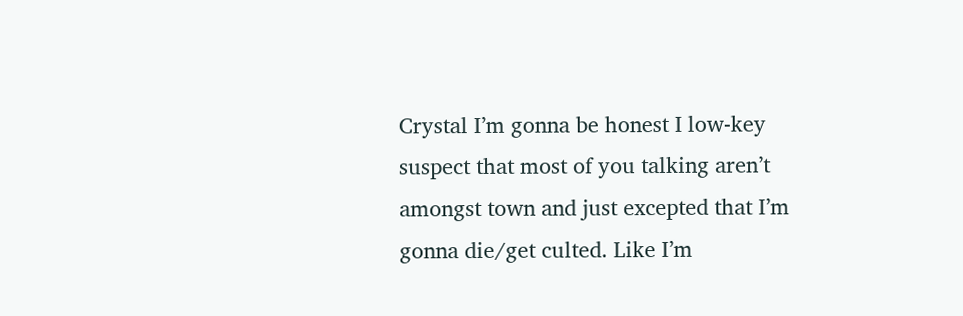Crystal I’m gonna be honest I low-key suspect that most of you talking aren’t amongst town and just excepted that I’m gonna die/get culted. Like I’m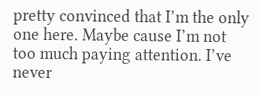pretty convinced that I’m the only one here. Maybe cause I’m not too much paying attention. I’ve never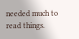needed much to read things.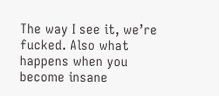The way I see it, we’re fucked. Also what happens when you become insane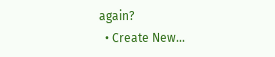again?
  • Create New...